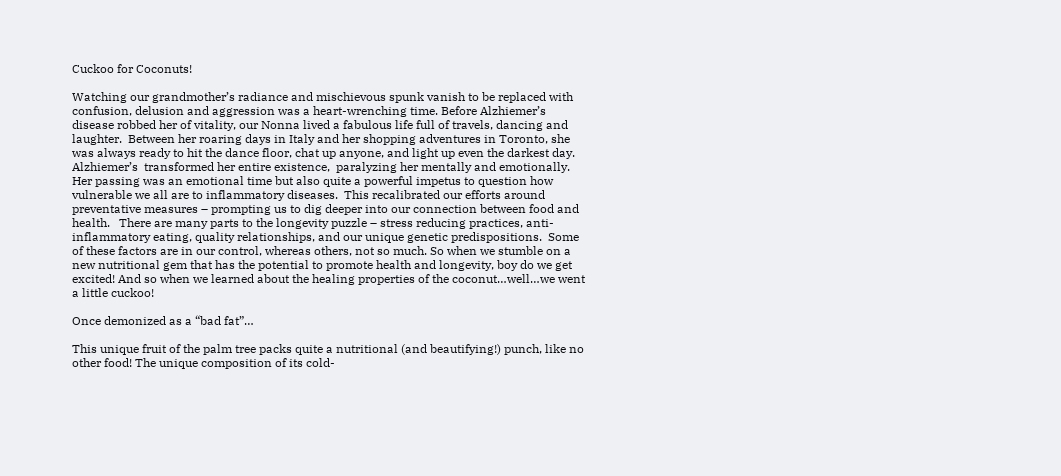Cuckoo for Coconuts!

Watching our grandmother’s radiance and mischievous spunk vanish to be replaced with confusion, delusion and aggression was a heart-wrenching time. Before Alzhiemer’s disease robbed her of vitality, our Nonna lived a fabulous life full of travels, dancing and laughter.  Between her roaring days in Italy and her shopping adventures in Toronto, she was always ready to hit the dance floor, chat up anyone, and light up even the darkest day.  Alzhiemer’s  transformed her entire existence,  paralyzing her mentally and emotionally.  Her passing was an emotional time but also quite a powerful impetus to question how vulnerable we all are to inflammatory diseases.  This recalibrated our efforts around preventative measures – prompting us to dig deeper into our connection between food and health.   There are many parts to the longevity puzzle – stress reducing practices, anti-inflammatory eating, quality relationships, and our unique genetic predispositions.  Some of these factors are in our control, whereas others, not so much. So when we stumble on a new nutritional gem that has the potential to promote health and longevity, boy do we get excited! And so when we learned about the healing properties of the coconut…well…we went a little cuckoo!

Once demonized as a “bad fat”…

This unique fruit of the palm tree packs quite a nutritional (and beautifying!) punch, like no other food! The unique composition of its cold-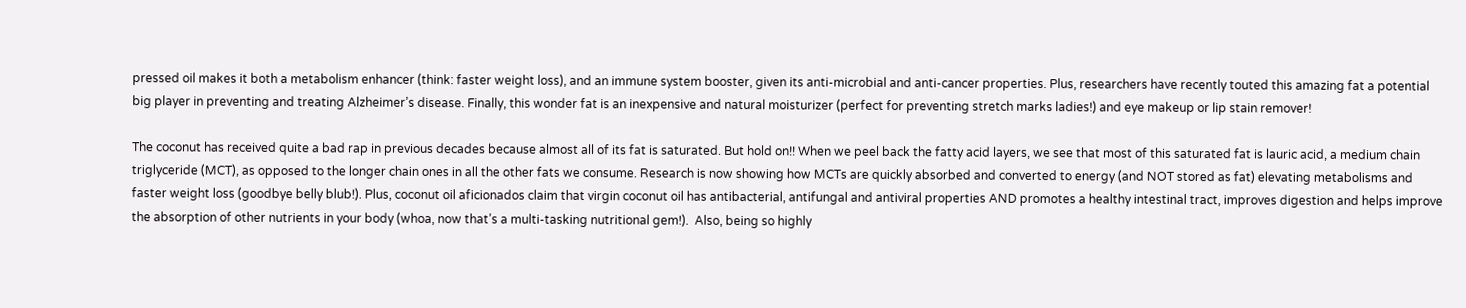pressed oil makes it both a metabolism enhancer (think: faster weight loss), and an immune system booster, given its anti-microbial and anti-cancer properties. Plus, researchers have recently touted this amazing fat a potential big player in preventing and treating Alzheimer’s disease. Finally, this wonder fat is an inexpensive and natural moisturizer (perfect for preventing stretch marks ladies!) and eye makeup or lip stain remover!

The coconut has received quite a bad rap in previous decades because almost all of its fat is saturated. But hold on!! When we peel back the fatty acid layers, we see that most of this saturated fat is lauric acid, a medium chain triglyceride (MCT), as opposed to the longer chain ones in all the other fats we consume. Research is now showing how MCTs are quickly absorbed and converted to energy (and NOT stored as fat) elevating metabolisms and faster weight loss (goodbye belly blub!). Plus, coconut oil aficionados claim that virgin coconut oil has antibacterial, antifungal and antiviral properties AND promotes a healthy intestinal tract, improves digestion and helps improve the absorption of other nutrients in your body (whoa, now that’s a multi-tasking nutritional gem!).  Also, being so highly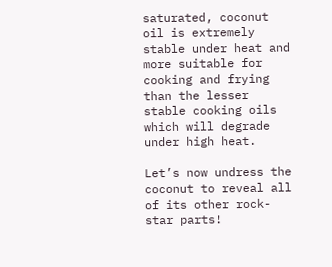saturated, coconut oil is extremely stable under heat and more suitable for cooking and frying than the lesser stable cooking oils which will degrade under high heat.

Let’s now undress the coconut to reveal all of its other rock-star parts!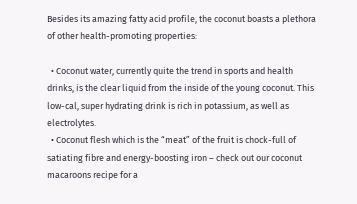Besides its amazing fatty acid profile, the coconut boasts a plethora of other health-promoting properties:

  • Coconut water, currently quite the trend in sports and health drinks, is the clear liquid from the inside of the young coconut. This low-cal, super hydrating drink is rich in potassium, as well as electrolytes.
  • Coconut flesh which is the “meat” of the fruit is chock-full of satiating fibre and energy-boosting iron – check out our coconut macaroons recipe for a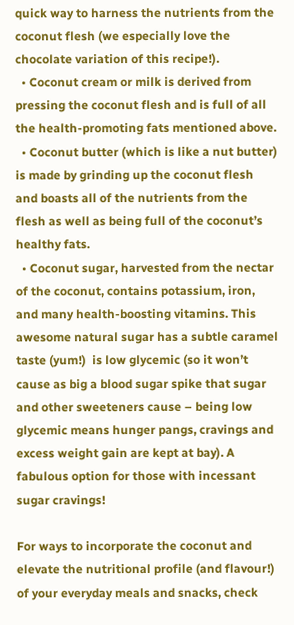quick way to harness the nutrients from the coconut flesh (we especially love the chocolate variation of this recipe!).
  • Coconut cream or milk is derived from pressing the coconut flesh and is full of all the health-promoting fats mentioned above.
  • Coconut butter (which is like a nut butter) is made by grinding up the coconut flesh and boasts all of the nutrients from the flesh as well as being full of the coconut’s healthy fats.
  • Coconut sugar, harvested from the nectar of the coconut, contains potassium, iron, and many health-boosting vitamins. This awesome natural sugar has a subtle caramel taste (yum!)  is low glycemic (so it won’t cause as big a blood sugar spike that sugar and other sweeteners cause – being low glycemic means hunger pangs, cravings and excess weight gain are kept at bay). A fabulous option for those with incessant sugar cravings!

For ways to incorporate the coconut and elevate the nutritional profile (and flavour!) of your everyday meals and snacks, check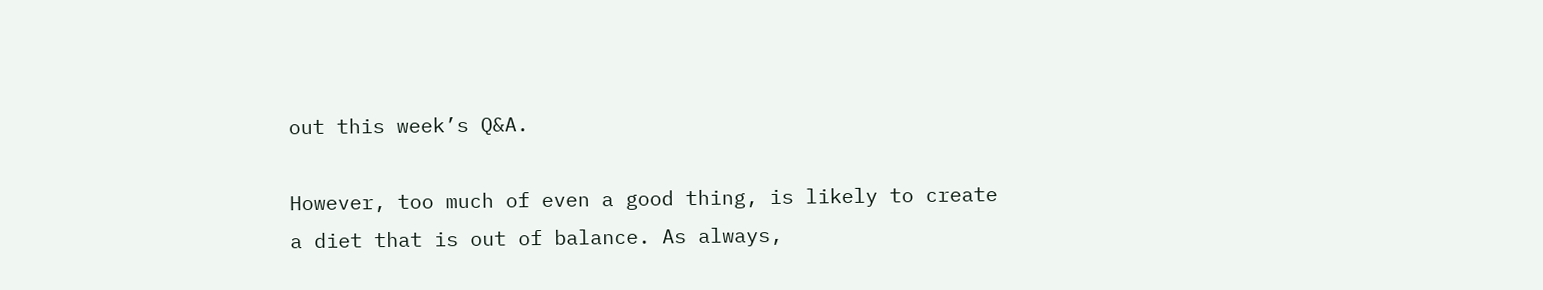out this week’s Q&A.

However, too much of even a good thing, is likely to create a diet that is out of balance. As always,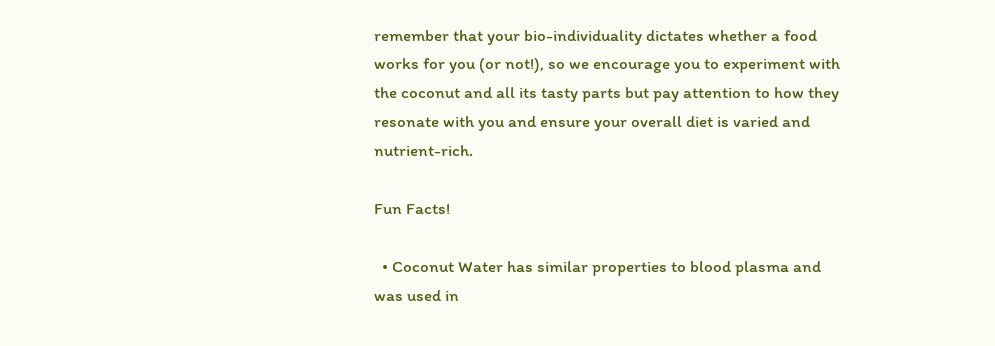remember that your bio-individuality dictates whether a food works for you (or not!), so we encourage you to experiment with the coconut and all its tasty parts but pay attention to how they resonate with you and ensure your overall diet is varied and nutrient-rich.

Fun Facts!

  • Coconut Water has similar properties to blood plasma and was used in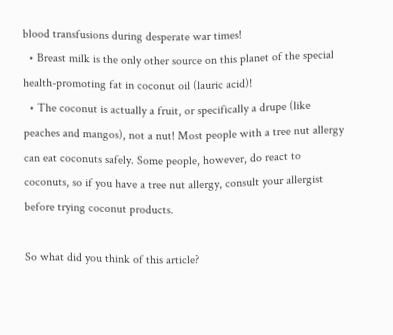blood transfusions during desperate war times!
  • Breast milk is the only other source on this planet of the special health-promoting fat in coconut oil (lauric acid)!
  • The coconut is actually a fruit, or specifically a drupe (like peaches and mangos), not a nut! Most people with a tree nut allergy can eat coconuts safely. Some people, however, do react to coconuts, so if you have a tree nut allergy, consult your allergist before trying coconut products.

So what did you think of this article?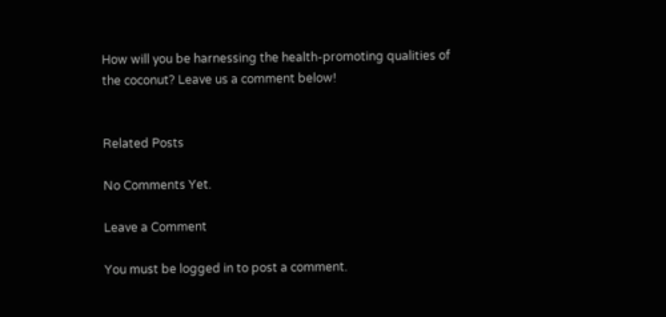How will you be harnessing the health-promoting qualities of the coconut? Leave us a comment below!


Related Posts

No Comments Yet.

Leave a Comment

You must be logged in to post a comment.